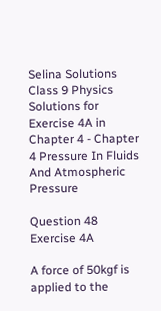Selina Solutions Class 9 Physics Solutions for Exercise 4A in Chapter 4 - Chapter 4 Pressure In Fluids And Atmospheric Pressure

Question 48 Exercise 4A

A force of 50kgf is applied to the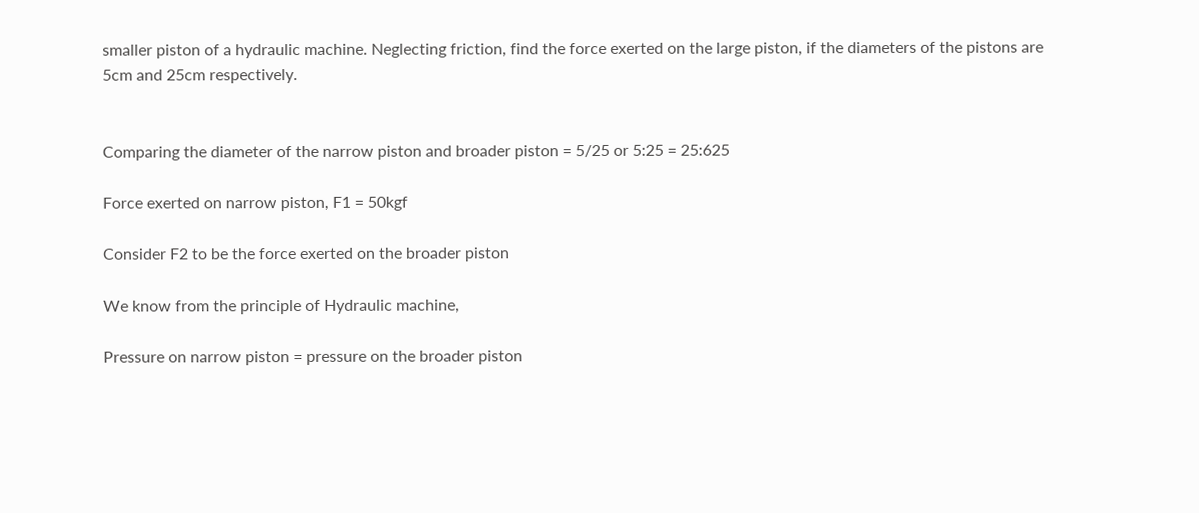smaller piston of a hydraulic machine. Neglecting friction, find the force exerted on the large piston, if the diameters of the pistons are 5cm and 25cm respectively.


Comparing the diameter of the narrow piston and broader piston = 5/25 or 5:25 = 25:625

Force exerted on narrow piston, F1 = 50kgf

Consider F2 to be the force exerted on the broader piston

We know from the principle of Hydraulic machine,

Pressure on narrow piston = pressure on the broader piston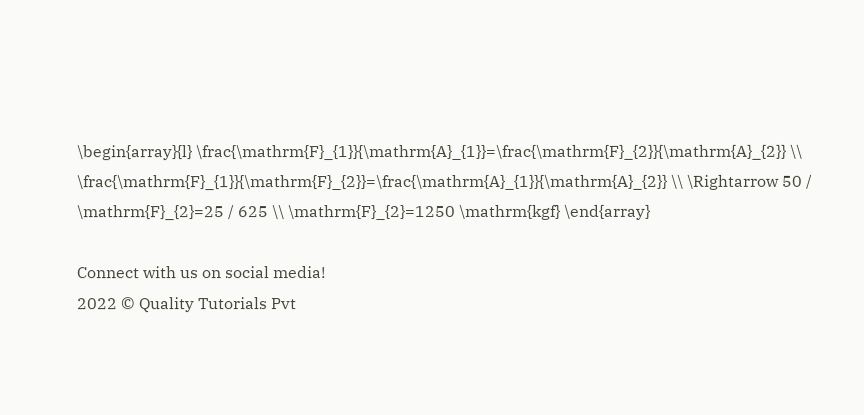\begin{array}{l} \frac{\mathrm{F}_{1}}{\mathrm{A}_{1}}=\frac{\mathrm{F}_{2}}{\mathrm{A}_{2}} \\ \frac{\mathrm{F}_{1}}{\mathrm{F}_{2}}=\frac{\mathrm{A}_{1}}{\mathrm{A}_{2}} \\ \Rightarrow 50 / \mathrm{F}_{2}=25 / 625 \\ \mathrm{F}_{2}=1250 \mathrm{kgf} \end{array}

Connect with us on social media!
2022 © Quality Tutorials Pvt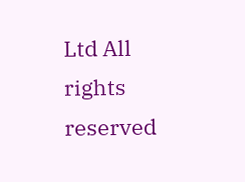Ltd All rights reserved